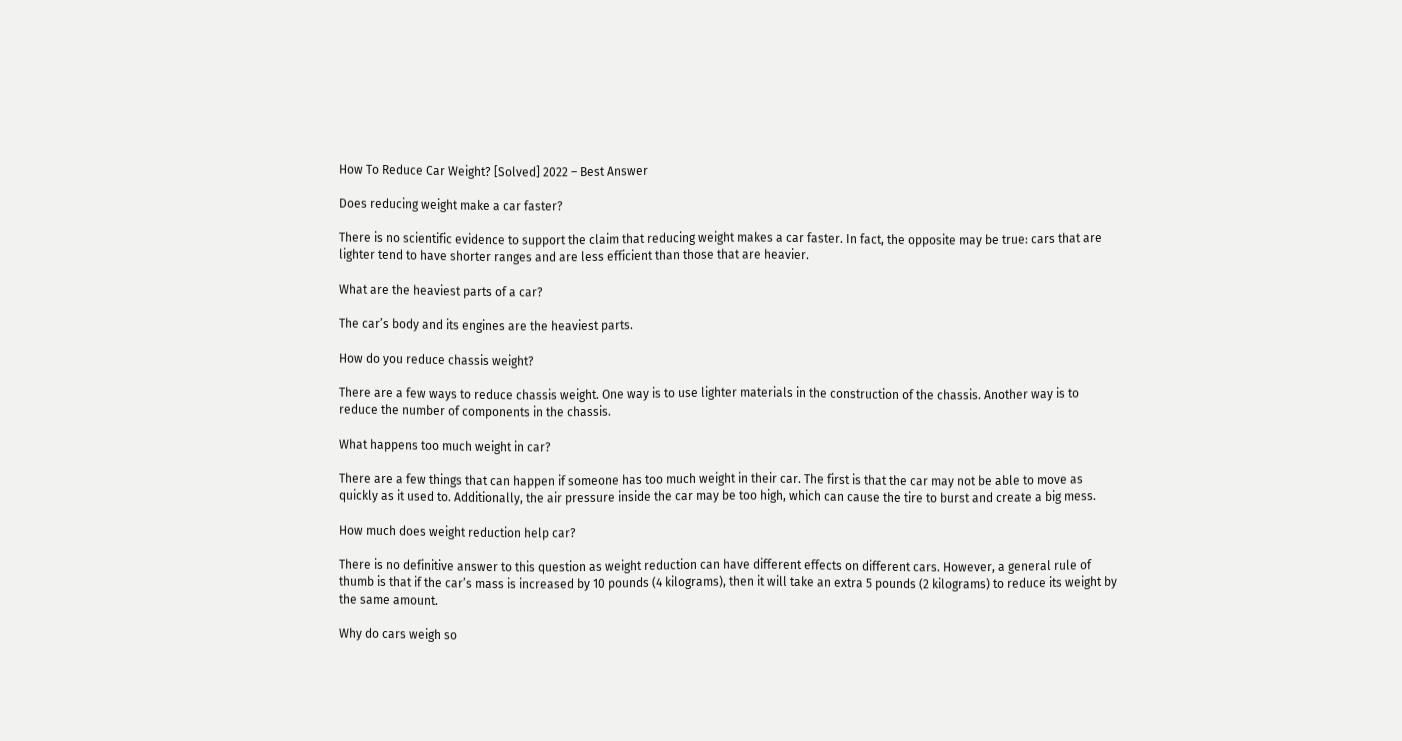How To Reduce Car Weight? [Solved] 2022 – Best Answer

Does reducing weight make a car faster?

There is no scientific evidence to support the claim that reducing weight makes a car faster. In fact, the opposite may be true: cars that are lighter tend to have shorter ranges and are less efficient than those that are heavier.

What are the heaviest parts of a car?

The car’s body and its engines are the heaviest parts.

How do you reduce chassis weight?

There are a few ways to reduce chassis weight. One way is to use lighter materials in the construction of the chassis. Another way is to reduce the number of components in the chassis.

What happens too much weight in car?

There are a few things that can happen if someone has too much weight in their car. The first is that the car may not be able to move as quickly as it used to. Additionally, the air pressure inside the car may be too high, which can cause the tire to burst and create a big mess.

How much does weight reduction help car?

There is no definitive answer to this question as weight reduction can have different effects on different cars. However, a general rule of thumb is that if the car’s mass is increased by 10 pounds (4 kilograms), then it will take an extra 5 pounds (2 kilograms) to reduce its weight by the same amount.

Why do cars weigh so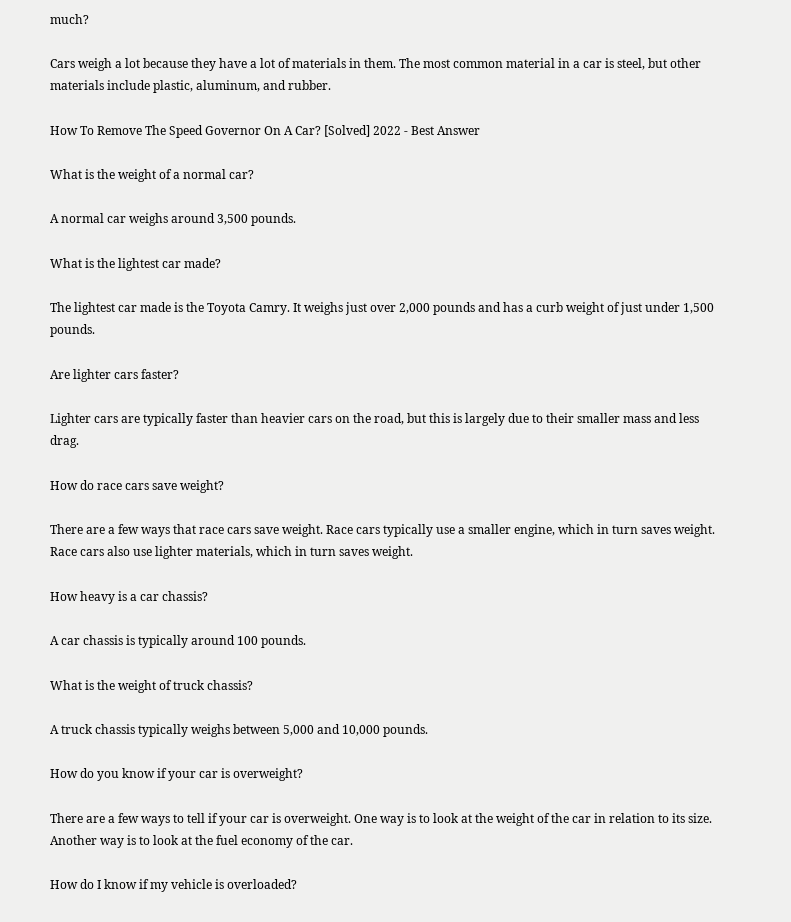much?

Cars weigh a lot because they have a lot of materials in them. The most common material in a car is steel, but other materials include plastic, aluminum, and rubber.

How To Remove The Speed Governor On A Car? [Solved] 2022 - Best Answer

What is the weight of a normal car?

A normal car weighs around 3,500 pounds.

What is the lightest car made?

The lightest car made is the Toyota Camry. It weighs just over 2,000 pounds and has a curb weight of just under 1,500 pounds.

Are lighter cars faster?

Lighter cars are typically faster than heavier cars on the road, but this is largely due to their smaller mass and less drag.

How do race cars save weight?

There are a few ways that race cars save weight. Race cars typically use a smaller engine, which in turn saves weight. Race cars also use lighter materials, which in turn saves weight.

How heavy is a car chassis?

A car chassis is typically around 100 pounds.

What is the weight of truck chassis?

A truck chassis typically weighs between 5,000 and 10,000 pounds.

How do you know if your car is overweight?

There are a few ways to tell if your car is overweight. One way is to look at the weight of the car in relation to its size. Another way is to look at the fuel economy of the car.

How do I know if my vehicle is overloaded?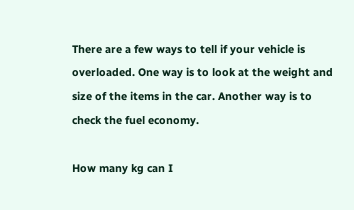There are a few ways to tell if your vehicle is overloaded. One way is to look at the weight and size of the items in the car. Another way is to check the fuel economy.

How many kg can I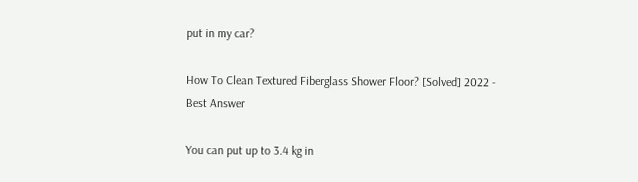put in my car?

How To Clean Textured Fiberglass Shower Floor? [Solved] 2022 - Best Answer

You can put up to 3.4 kg in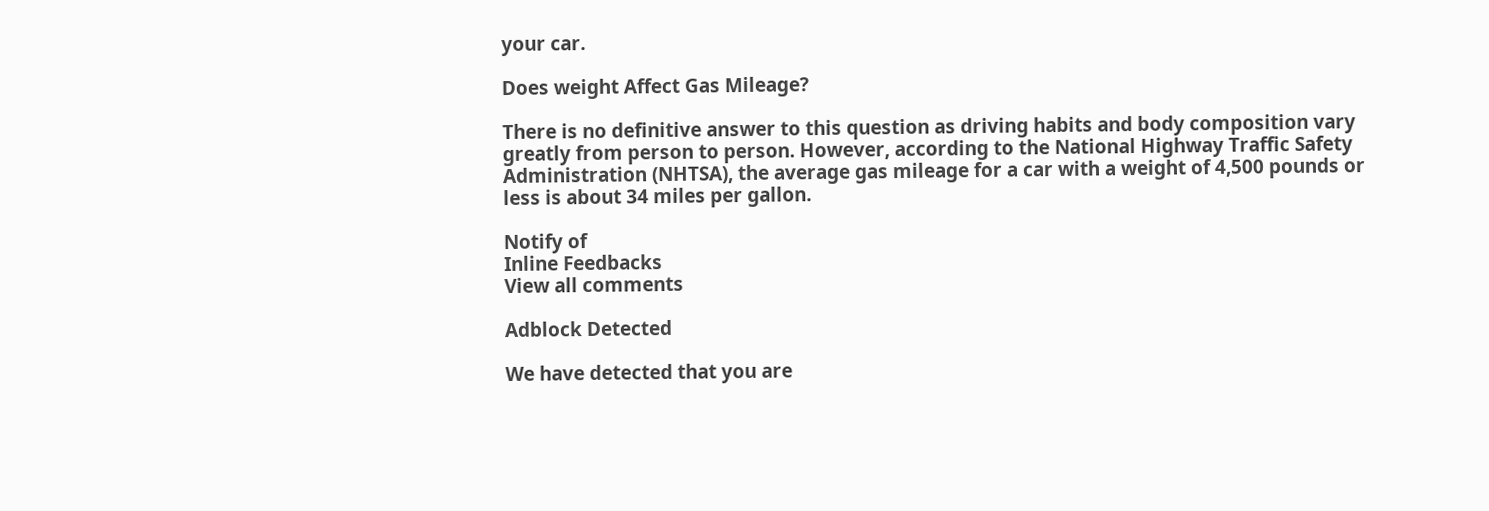your car.

Does weight Affect Gas Mileage?

There is no definitive answer to this question as driving habits and body composition vary greatly from person to person. However, according to the National Highway Traffic Safety Administration (NHTSA), the average gas mileage for a car with a weight of 4,500 pounds or less is about 34 miles per gallon.

Notify of
Inline Feedbacks
View all comments

Adblock Detected

We have detected that you are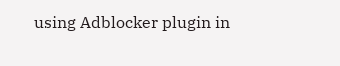using Adblocker plugin in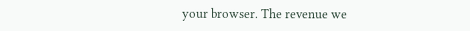your browser. The revenue we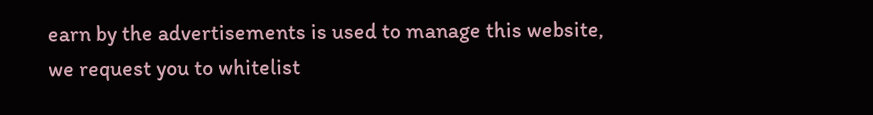earn by the advertisements is used to manage this website, we request you to whitelist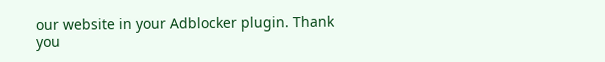our website in your Adblocker plugin. Thank you